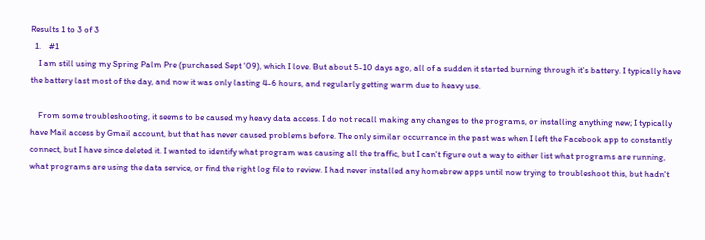Results 1 to 3 of 3
  1.    #1
    I am still using my Spring Palm Pre (purchased Sept '09), which I love. But about 5-10 days ago, all of a sudden it started burning through it's battery. I typically have the battery last most of the day, and now it was only lasting 4-6 hours, and regularly getting warm due to heavy use.

    From some troubleshooting, it seems to be caused my heavy data access. I do not recall making any changes to the programs, or installing anything new; I typically have Mail access by Gmail account, but that has never caused problems before. The only similar occurrance in the past was when I left the Facebook app to constantly connect, but I have since deleted it. I wanted to identify what program was causing all the traffic, but I can't figure out a way to either list what programs are running, what programs are using the data service, or find the right log file to review. I had never installed any homebrew apps until now trying to troubleshoot this, but hadn't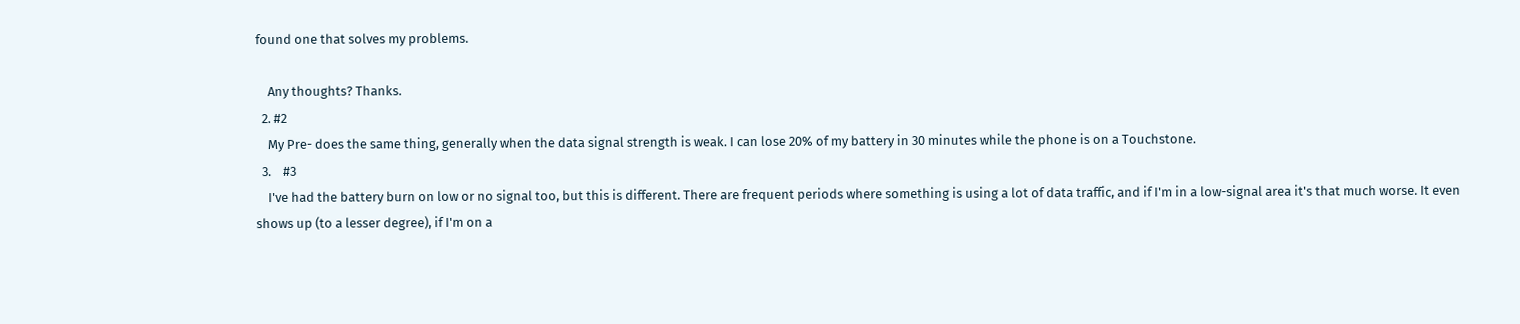found one that solves my problems.

    Any thoughts? Thanks.
  2. #2
    My Pre- does the same thing, generally when the data signal strength is weak. I can lose 20% of my battery in 30 minutes while the phone is on a Touchstone.
  3.    #3
    I've had the battery burn on low or no signal too, but this is different. There are frequent periods where something is using a lot of data traffic, and if I'm in a low-signal area it's that much worse. It even shows up (to a lesser degree), if I'm on a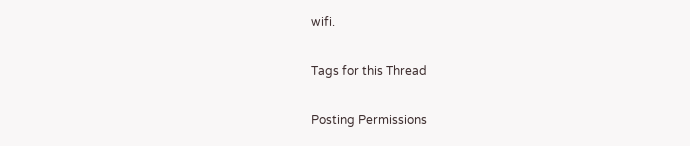wifi.

Tags for this Thread

Posting Permissions